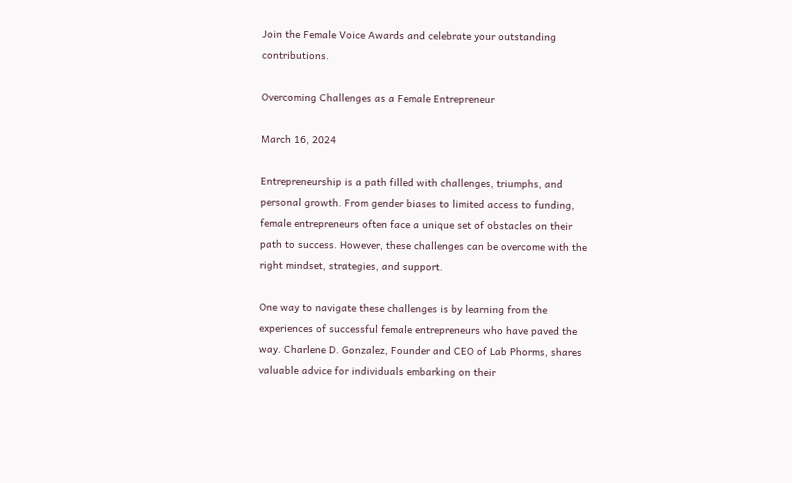Join the Female Voice Awards and celebrate your outstanding contributions.

Overcoming Challenges as a Female Entrepreneur

March 16, 2024

Entrepreneurship is a path filled with challenges, triumphs, and personal growth. From gender biases to limited access to funding, female entrepreneurs often face a unique set of obstacles on their path to success. However, these challenges can be overcome with the right mindset, strategies, and support.

One way to navigate these challenges is by learning from the experiences of successful female entrepreneurs who have paved the way. Charlene D. Gonzalez, Founder and CEO of Lab Phorms, shares valuable advice for individuals embarking on their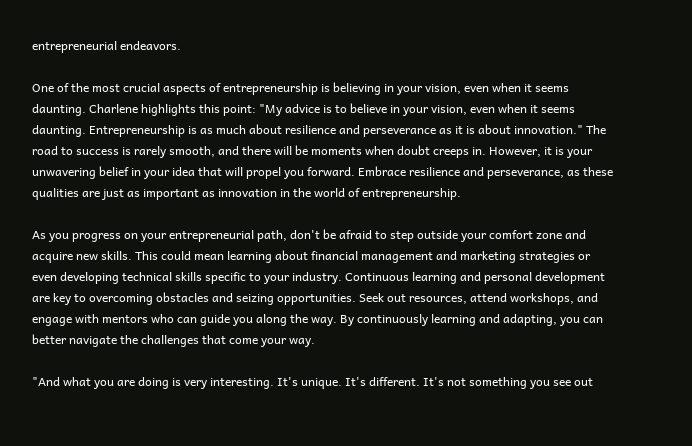entrepreneurial endeavors.

One of the most crucial aspects of entrepreneurship is believing in your vision, even when it seems daunting. Charlene highlights this point: "My advice is to believe in your vision, even when it seems daunting. Entrepreneurship is as much about resilience and perseverance as it is about innovation." The road to success is rarely smooth, and there will be moments when doubt creeps in. However, it is your unwavering belief in your idea that will propel you forward. Embrace resilience and perseverance, as these qualities are just as important as innovation in the world of entrepreneurship.

As you progress on your entrepreneurial path, don't be afraid to step outside your comfort zone and acquire new skills. This could mean learning about financial management and marketing strategies or even developing technical skills specific to your industry. Continuous learning and personal development are key to overcoming obstacles and seizing opportunities. Seek out resources, attend workshops, and engage with mentors who can guide you along the way. By continuously learning and adapting, you can better navigate the challenges that come your way.

"And what you are doing is very interesting. It's unique. It's different. It's not something you see out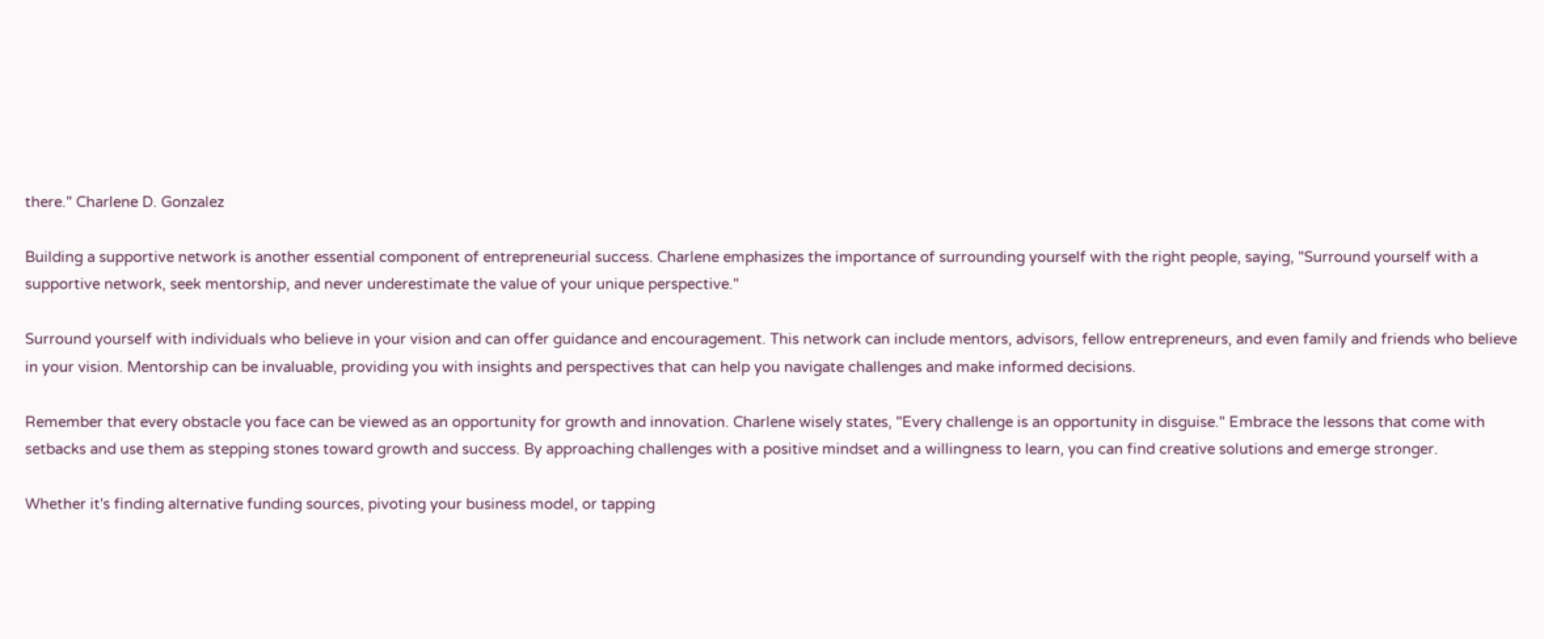there." Charlene D. Gonzalez

Building a supportive network is another essential component of entrepreneurial success. Charlene emphasizes the importance of surrounding yourself with the right people, saying, "Surround yourself with a supportive network, seek mentorship, and never underestimate the value of your unique perspective."

Surround yourself with individuals who believe in your vision and can offer guidance and encouragement. This network can include mentors, advisors, fellow entrepreneurs, and even family and friends who believe in your vision. Mentorship can be invaluable, providing you with insights and perspectives that can help you navigate challenges and make informed decisions.

Remember that every obstacle you face can be viewed as an opportunity for growth and innovation. Charlene wisely states, "Every challenge is an opportunity in disguise." Embrace the lessons that come with setbacks and use them as stepping stones toward growth and success. By approaching challenges with a positive mindset and a willingness to learn, you can find creative solutions and emerge stronger.

Whether it's finding alternative funding sources, pivoting your business model, or tapping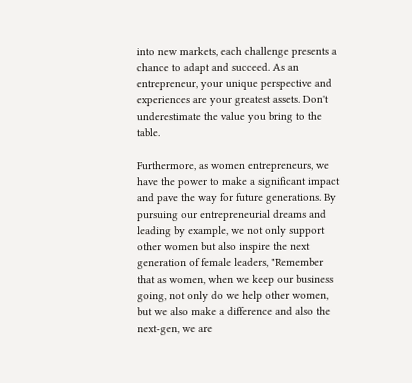into new markets, each challenge presents a chance to adapt and succeed. As an entrepreneur, your unique perspective and experiences are your greatest assets. Don't underestimate the value you bring to the table.

Furthermore, as women entrepreneurs, we have the power to make a significant impact and pave the way for future generations. By pursuing our entrepreneurial dreams and leading by example, we not only support other women but also inspire the next generation of female leaders, "Remember that as women, when we keep our business going, not only do we help other women, but we also make a difference and also the next-gen, we are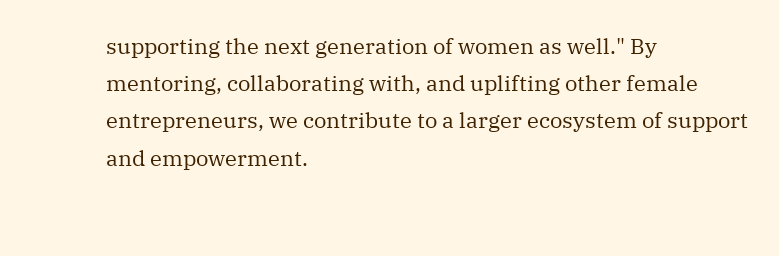supporting the next generation of women as well." By mentoring, collaborating with, and uplifting other female entrepreneurs, we contribute to a larger ecosystem of support and empowerment.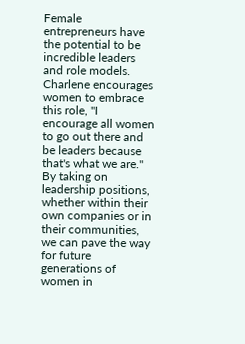Female entrepreneurs have the potential to be incredible leaders and role models. Charlene encourages women to embrace this role, "I encourage all women to go out there and be leaders because that's what we are." By taking on leadership positions, whether within their own companies or in their communities, we can pave the way for future generations of women in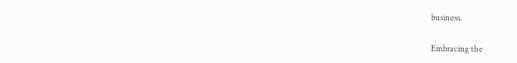business.

Embracing the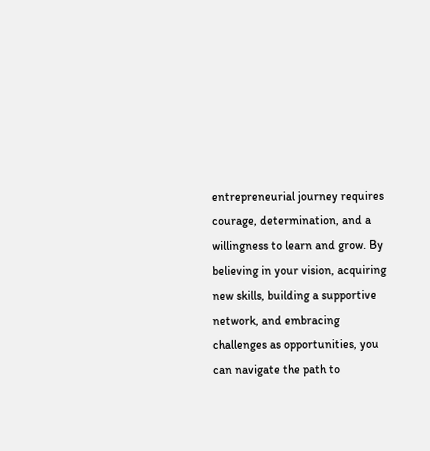entrepreneurial journey requires courage, determination, and a willingness to learn and grow. By believing in your vision, acquiring new skills, building a supportive network, and embracing challenges as opportunities, you can navigate the path to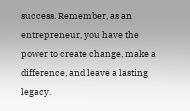success. Remember, as an entrepreneur, you have the power to create change, make a difference, and leave a lasting legacy.